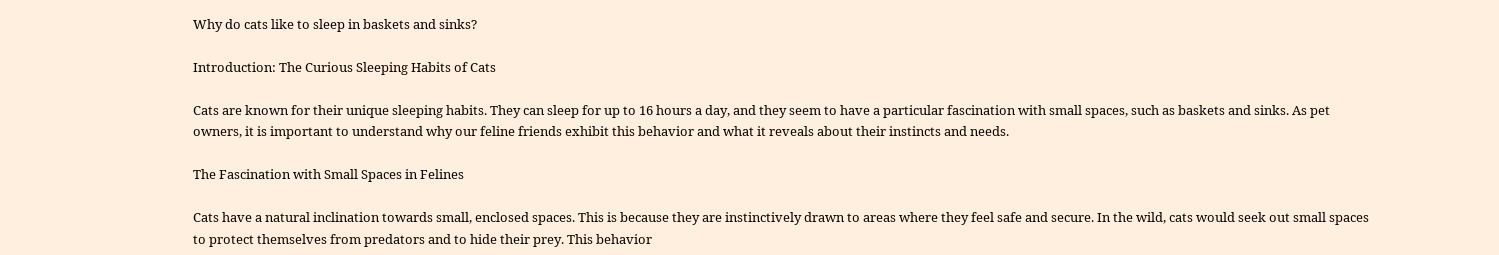Why do cats like to sleep in baskets and sinks?

Introduction: The Curious Sleeping Habits of Cats

Cats are known for their unique sleeping habits. They can sleep for up to 16 hours a day, and they seem to have a particular fascination with small spaces, such as baskets and sinks. As pet owners, it is important to understand why our feline friends exhibit this behavior and what it reveals about their instincts and needs.

The Fascination with Small Spaces in Felines

Cats have a natural inclination towards small, enclosed spaces. This is because they are instinctively drawn to areas where they feel safe and secure. In the wild, cats would seek out small spaces to protect themselves from predators and to hide their prey. This behavior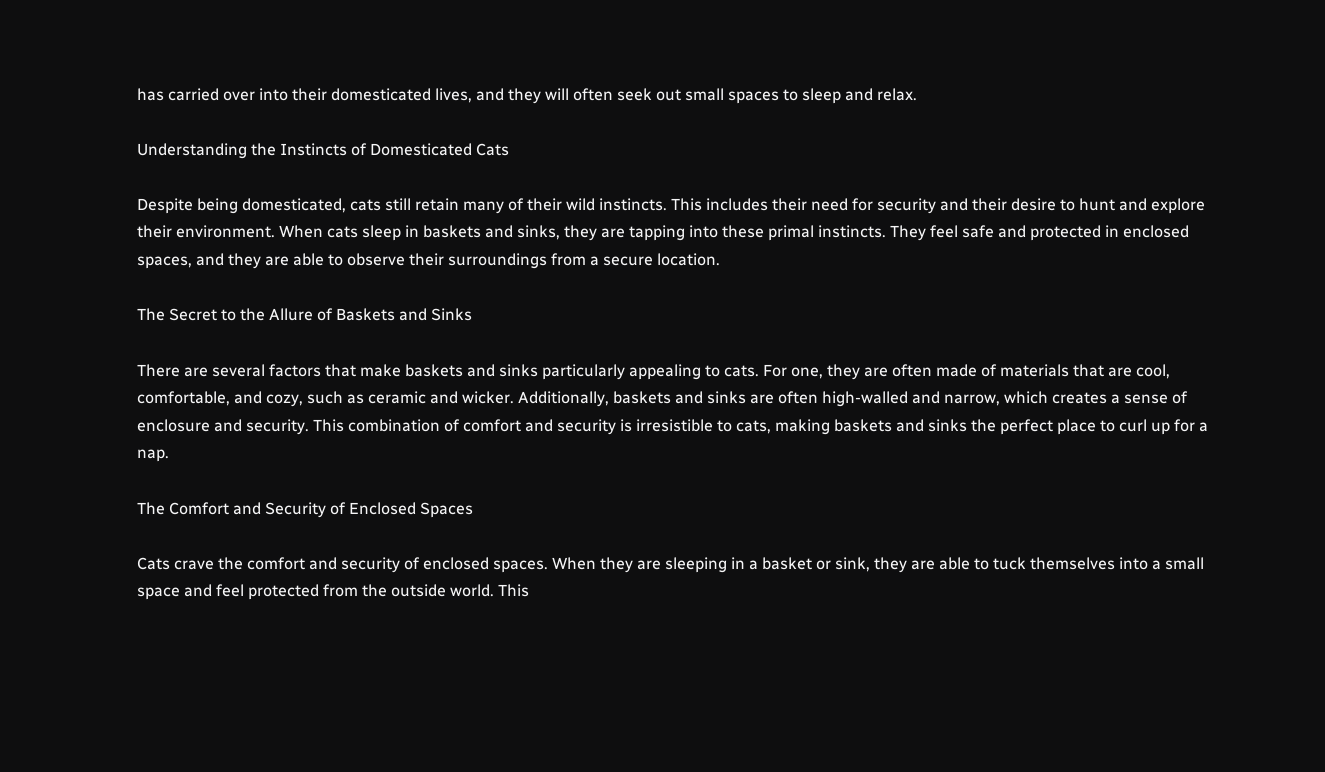has carried over into their domesticated lives, and they will often seek out small spaces to sleep and relax.

Understanding the Instincts of Domesticated Cats

Despite being domesticated, cats still retain many of their wild instincts. This includes their need for security and their desire to hunt and explore their environment. When cats sleep in baskets and sinks, they are tapping into these primal instincts. They feel safe and protected in enclosed spaces, and they are able to observe their surroundings from a secure location.

The Secret to the Allure of Baskets and Sinks

There are several factors that make baskets and sinks particularly appealing to cats. For one, they are often made of materials that are cool, comfortable, and cozy, such as ceramic and wicker. Additionally, baskets and sinks are often high-walled and narrow, which creates a sense of enclosure and security. This combination of comfort and security is irresistible to cats, making baskets and sinks the perfect place to curl up for a nap.

The Comfort and Security of Enclosed Spaces

Cats crave the comfort and security of enclosed spaces. When they are sleeping in a basket or sink, they are able to tuck themselves into a small space and feel protected from the outside world. This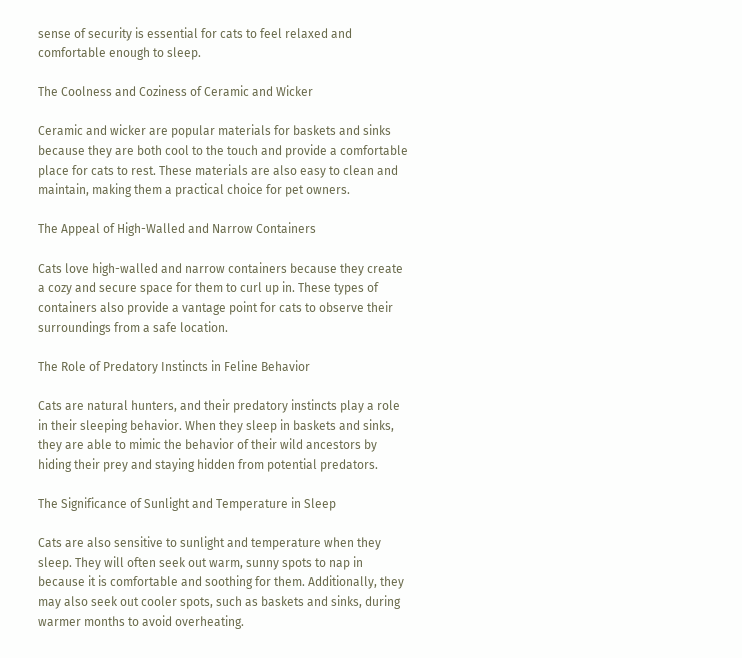sense of security is essential for cats to feel relaxed and comfortable enough to sleep.

The Coolness and Coziness of Ceramic and Wicker

Ceramic and wicker are popular materials for baskets and sinks because they are both cool to the touch and provide a comfortable place for cats to rest. These materials are also easy to clean and maintain, making them a practical choice for pet owners.

The Appeal of High-Walled and Narrow Containers

Cats love high-walled and narrow containers because they create a cozy and secure space for them to curl up in. These types of containers also provide a vantage point for cats to observe their surroundings from a safe location.

The Role of Predatory Instincts in Feline Behavior

Cats are natural hunters, and their predatory instincts play a role in their sleeping behavior. When they sleep in baskets and sinks, they are able to mimic the behavior of their wild ancestors by hiding their prey and staying hidden from potential predators.

The Significance of Sunlight and Temperature in Sleep

Cats are also sensitive to sunlight and temperature when they sleep. They will often seek out warm, sunny spots to nap in because it is comfortable and soothing for them. Additionally, they may also seek out cooler spots, such as baskets and sinks, during warmer months to avoid overheating.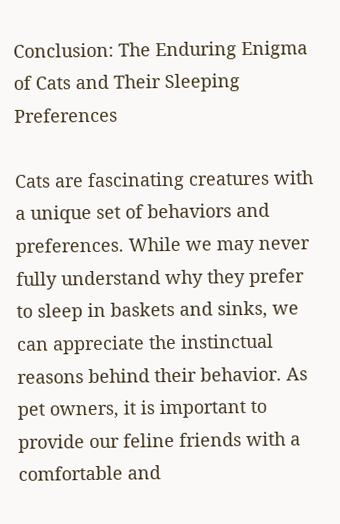Conclusion: The Enduring Enigma of Cats and Their Sleeping Preferences

Cats are fascinating creatures with a unique set of behaviors and preferences. While we may never fully understand why they prefer to sleep in baskets and sinks, we can appreciate the instinctual reasons behind their behavior. As pet owners, it is important to provide our feline friends with a comfortable and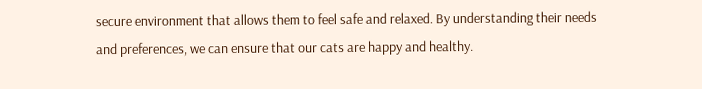secure environment that allows them to feel safe and relaxed. By understanding their needs and preferences, we can ensure that our cats are happy and healthy.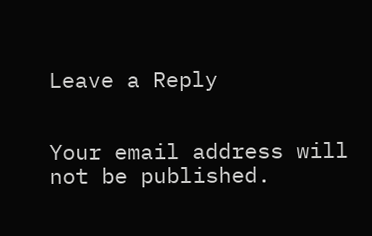Leave a Reply


Your email address will not be published.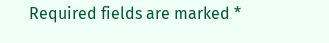Required fields are marked *